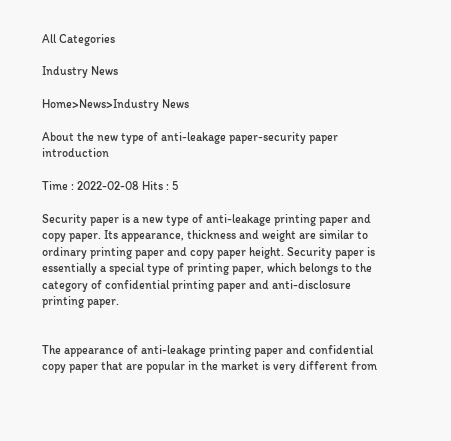All Categories

Industry News

Home>News>Industry News

About the new type of anti-leakage paper-security paper introduction

Time : 2022-02-08 Hits : 5

Security paper is a new type of anti-leakage printing paper and copy paper. Its appearance, thickness and weight are similar to ordinary printing paper and copy paper height. Security paper is essentially a special type of printing paper, which belongs to the category of confidential printing paper and anti-disclosure printing paper.


The appearance of anti-leakage printing paper and confidential copy paper that are popular in the market is very different from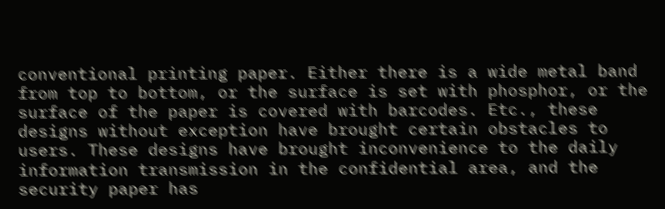conventional printing paper. Either there is a wide metal band from top to bottom, or the surface is set with phosphor, or the surface of the paper is covered with barcodes. Etc., these designs without exception have brought certain obstacles to users. These designs have brought inconvenience to the daily information transmission in the confidential area, and the security paper has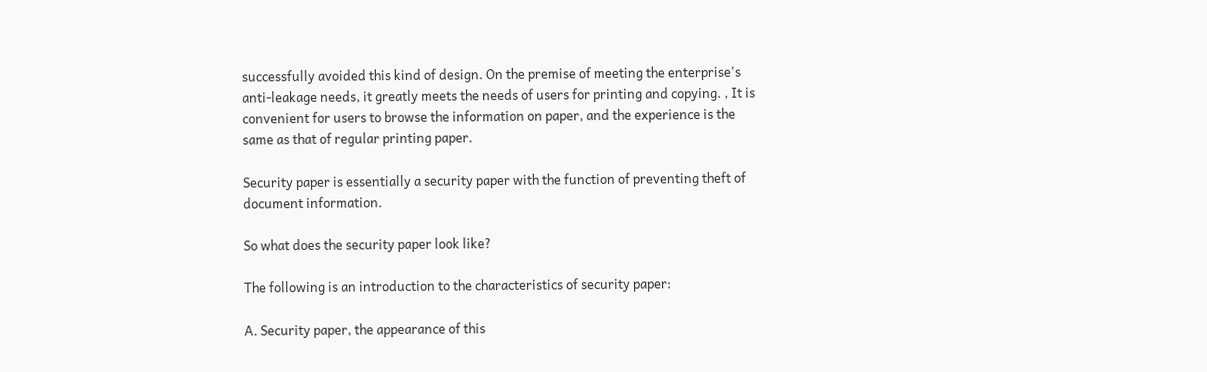successfully avoided this kind of design. On the premise of meeting the enterprise's anti-leakage needs, it greatly meets the needs of users for printing and copying. , It is convenient for users to browse the information on paper, and the experience is the same as that of regular printing paper.

Security paper is essentially a security paper with the function of preventing theft of document information.

So what does the security paper look like?

The following is an introduction to the characteristics of security paper:

A. Security paper, the appearance of this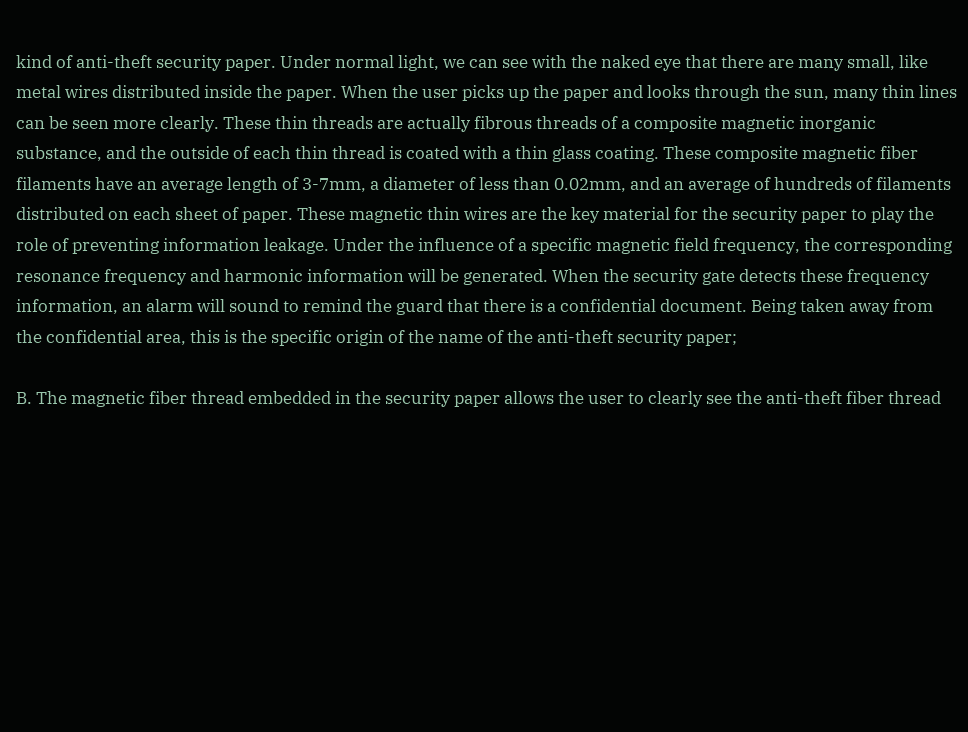kind of anti-theft security paper. Under normal light, we can see with the naked eye that there are many small, like metal wires distributed inside the paper. When the user picks up the paper and looks through the sun, many thin lines can be seen more clearly. These thin threads are actually fibrous threads of a composite magnetic inorganic substance, and the outside of each thin thread is coated with a thin glass coating. These composite magnetic fiber filaments have an average length of 3-7mm, a diameter of less than 0.02mm, and an average of hundreds of filaments distributed on each sheet of paper. These magnetic thin wires are the key material for the security paper to play the role of preventing information leakage. Under the influence of a specific magnetic field frequency, the corresponding resonance frequency and harmonic information will be generated. When the security gate detects these frequency information, an alarm will sound to remind the guard that there is a confidential document. Being taken away from the confidential area, this is the specific origin of the name of the anti-theft security paper;

B. The magnetic fiber thread embedded in the security paper allows the user to clearly see the anti-theft fiber thread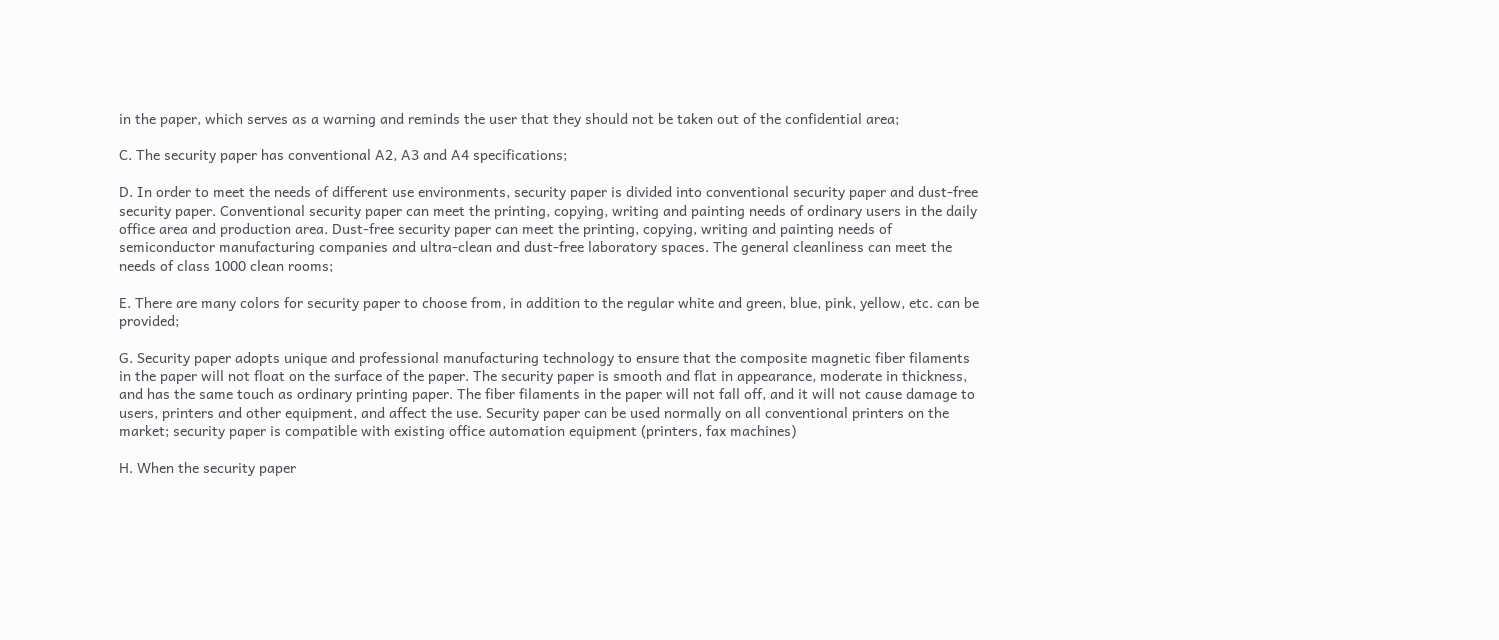in the paper, which serves as a warning and reminds the user that they should not be taken out of the confidential area;

C. The security paper has conventional A2, A3 and A4 specifications;

D. In order to meet the needs of different use environments, security paper is divided into conventional security paper and dust-free security paper. Conventional security paper can meet the printing, copying, writing and painting needs of ordinary users in the daily office area and production area. Dust-free security paper can meet the printing, copying, writing and painting needs of semiconductor manufacturing companies and ultra-clean and dust-free laboratory spaces. The general cleanliness can meet the needs of class 1000 clean rooms;

E. There are many colors for security paper to choose from, in addition to the regular white and green, blue, pink, yellow, etc. can be provided;

G. Security paper adopts unique and professional manufacturing technology to ensure that the composite magnetic fiber filaments in the paper will not float on the surface of the paper. The security paper is smooth and flat in appearance, moderate in thickness, and has the same touch as ordinary printing paper. The fiber filaments in the paper will not fall off, and it will not cause damage to users, printers and other equipment, and affect the use. Security paper can be used normally on all conventional printers on the market; security paper is compatible with existing office automation equipment (printers, fax machines)

H. When the security paper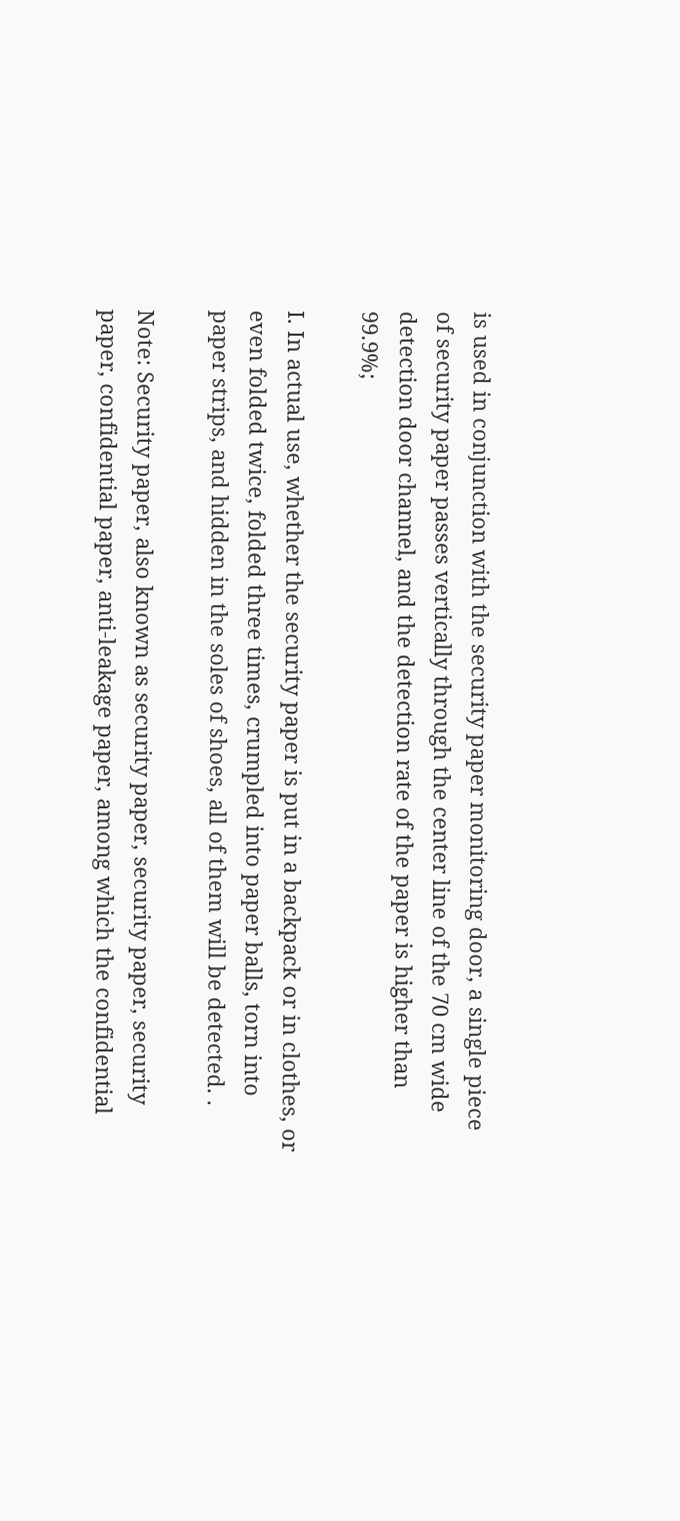is used in conjunction with the security paper monitoring door, a single piece of security paper passes vertically through the center line of the 70 cm wide detection door channel, and the detection rate of the paper is higher than 99.9%;

I. In actual use, whether the security paper is put in a backpack or in clothes, or even folded twice, folded three times, crumpled into paper balls, torn into paper strips, and hidden in the soles of shoes, all of them will be detected. .

Note: Security paper, also known as security paper, security paper, security paper, confidential paper, anti-leakage paper, among which the confidential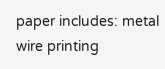paper includes: metal wire printing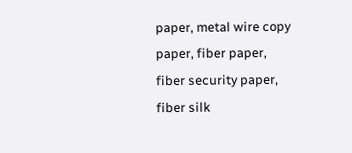paper, metal wire copy paper, fiber paper, fiber security paper, fiber silk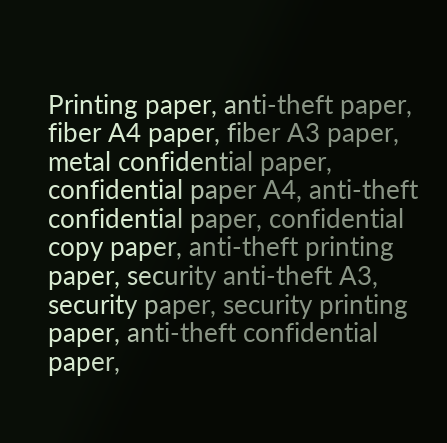Printing paper, anti-theft paper, fiber A4 paper, fiber A3 paper, metal confidential paper, confidential paper A4, anti-theft confidential paper, confidential copy paper, anti-theft printing paper, security anti-theft A3, security paper, security printing paper, anti-theft confidential paper,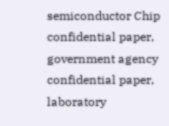semiconductor Chip confidential paper, government agency confidential paper, laboratory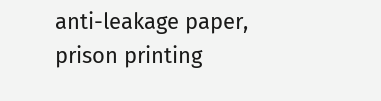anti-leakage paper, prison printing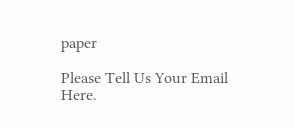paper

Please Tell Us Your Email Here.